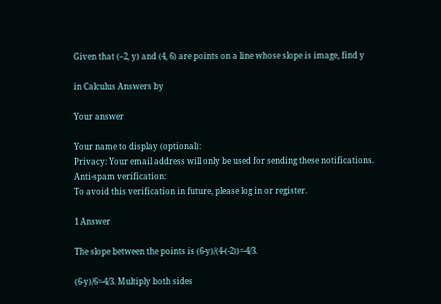Given that (–2, y) and (4, 6) are points on a line whose slope is image, find y

in Calculus Answers by

Your answer

Your name to display (optional):
Privacy: Your email address will only be used for sending these notifications.
Anti-spam verification:
To avoid this verification in future, please log in or register.

1 Answer

The slope between the points is (6-y)/(4-(-2))=-4/3.

(6-y)/6=-4/3. Multiply both sides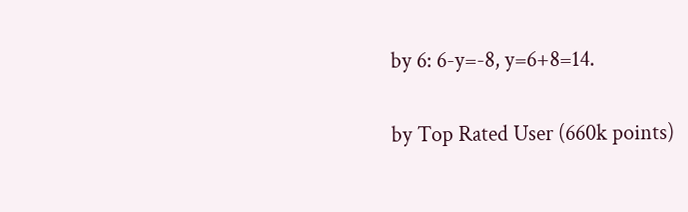by 6: 6-y=-8, y=6+8=14.

by Top Rated User (660k points)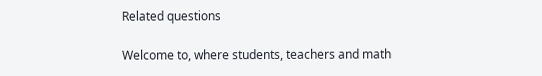Related questions

Welcome to, where students, teachers and math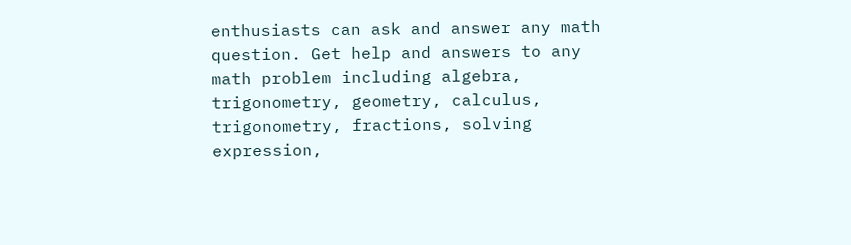enthusiasts can ask and answer any math question. Get help and answers to any math problem including algebra, trigonometry, geometry, calculus, trigonometry, fractions, solving expression,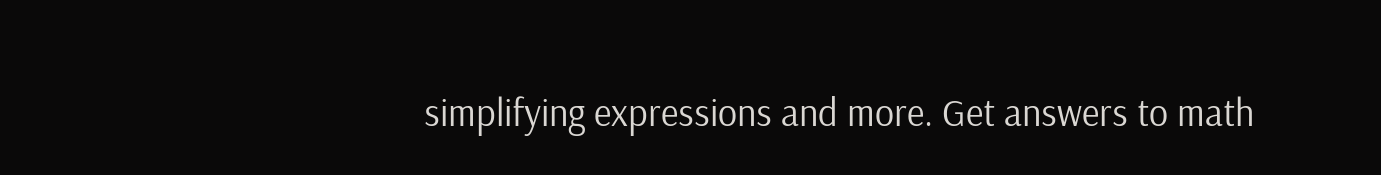simplifying expressions and more. Get answers to math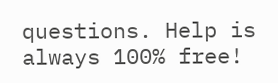questions. Help is always 100% free!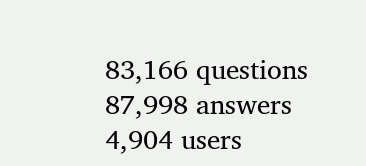83,166 questions
87,998 answers
4,904 users